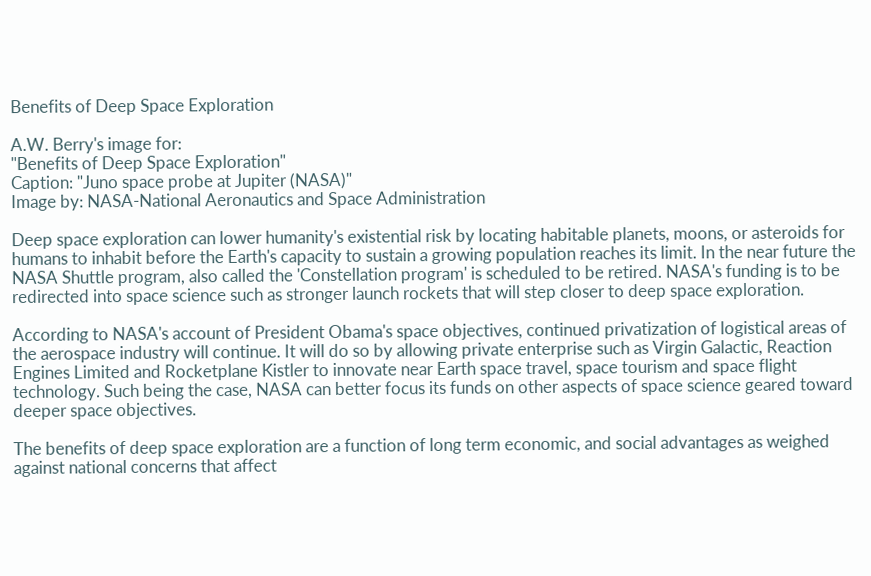Benefits of Deep Space Exploration

A.W. Berry's image for:
"Benefits of Deep Space Exploration"
Caption: "Juno space probe at Jupiter (NASA)"
Image by: NASA-National Aeronautics and Space Administration

Deep space exploration can lower humanity's existential risk by locating habitable planets, moons, or asteroids for humans to inhabit before the Earth's capacity to sustain a growing population reaches its limit. In the near future the NASA Shuttle program, also called the 'Constellation program' is scheduled to be retired. NASA's funding is to be redirected into space science such as stronger launch rockets that will step closer to deep space exploration.

According to NASA's account of President Obama's space objectives, continued privatization of logistical areas of the aerospace industry will continue. It will do so by allowing private enterprise such as Virgin Galactic, Reaction Engines Limited and Rocketplane Kistler to innovate near Earth space travel, space tourism and space flight technology. Such being the case, NASA can better focus its funds on other aspects of space science geared toward deeper space objectives.

The benefits of deep space exploration are a function of long term economic, and social advantages as weighed against national concerns that affect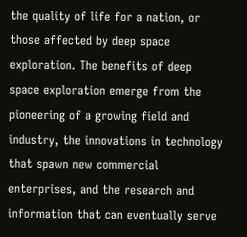the quality of life for a nation, or those affected by deep space exploration. The benefits of deep space exploration emerge from the pioneering of a growing field and industry, the innovations in technology that spawn new commercial enterprises, and the research and information that can eventually serve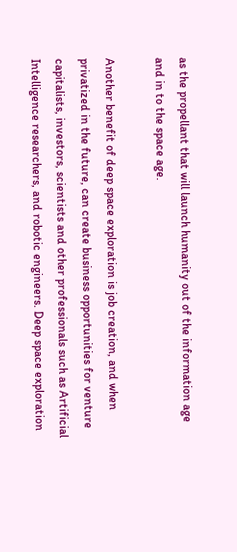as the propellant that will launch humanity out of the information age and in to the space age.

Another benefit of deep space exploration is job creation, and when privatized in the future, can create business opportunities for venture capitalists, investors, scientists and other professionals such as Artificial Intelligence researchers, and robotic engineers. Deep space exploration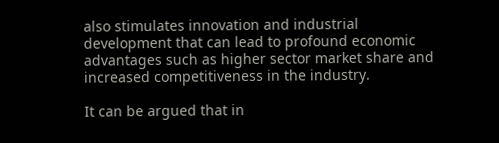also stimulates innovation and industrial development that can lead to profound economic advantages such as higher sector market share and increased competitiveness in the industry.

It can be argued that in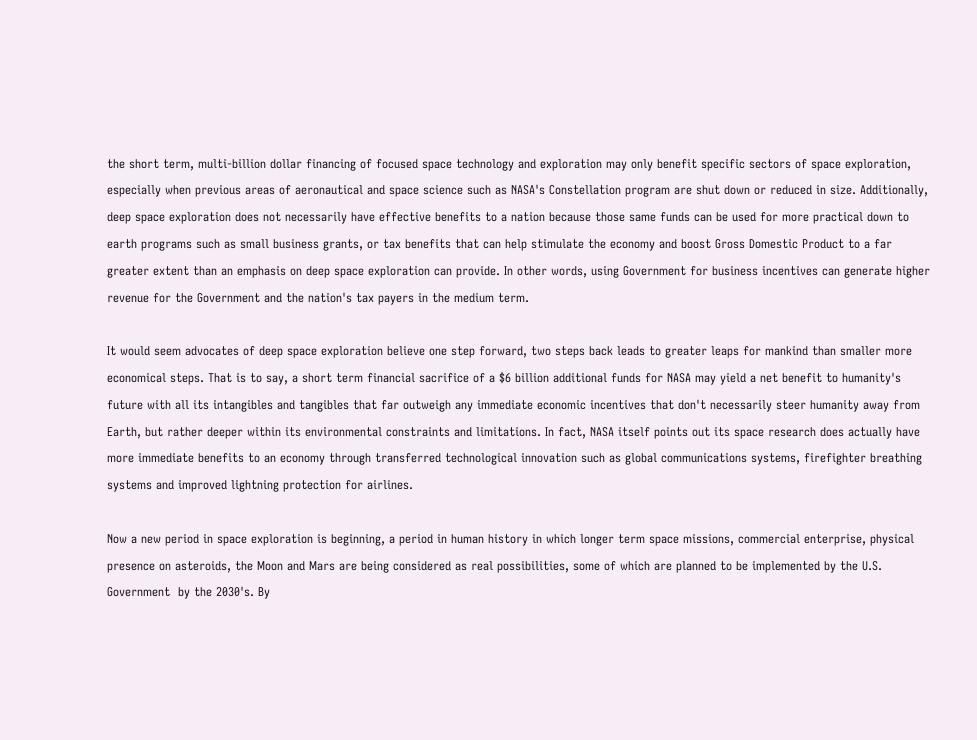the short term, multi-billion dollar financing of focused space technology and exploration may only benefit specific sectors of space exploration, especially when previous areas of aeronautical and space science such as NASA's Constellation program are shut down or reduced in size. Additionally, deep space exploration does not necessarily have effective benefits to a nation because those same funds can be used for more practical down to earth programs such as small business grants, or tax benefits that can help stimulate the economy and boost Gross Domestic Product to a far greater extent than an emphasis on deep space exploration can provide. In other words, using Government for business incentives can generate higher revenue for the Government and the nation's tax payers in the medium term.

It would seem advocates of deep space exploration believe one step forward, two steps back leads to greater leaps for mankind than smaller more economical steps. That is to say, a short term financial sacrifice of a $6 billion additional funds for NASA may yield a net benefit to humanity's future with all its intangibles and tangibles that far outweigh any immediate economic incentives that don't necessarily steer humanity away from Earth, but rather deeper within its environmental constraints and limitations. In fact, NASA itself points out its space research does actually have more immediate benefits to an economy through transferred technological innovation such as global communications systems, firefighter breathing systems and improved lightning protection for airlines.

Now a new period in space exploration is beginning, a period in human history in which longer term space missions, commercial enterprise, physical presence on asteroids, the Moon and Mars are being considered as real possibilities, some of which are planned to be implemented by the U.S. Government  by the 2030's. By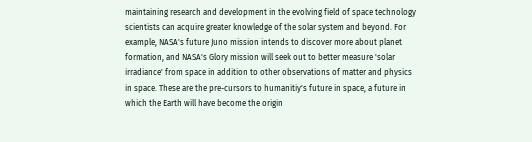maintaining research and development in the evolving field of space technology scientists can acquire greater knowledge of the solar system and beyond. For example, NASA's future Juno mission intends to discover more about planet formation, and NASA's Glory mission will seek out to better measure 'solar irradiance' from space in addition to other observations of matter and physics in space. These are the pre-cursors to humanitiy's future in space, a future in which the Earth will have become the origin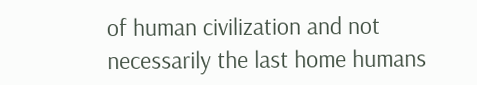of human civilization and not necessarily the last home humans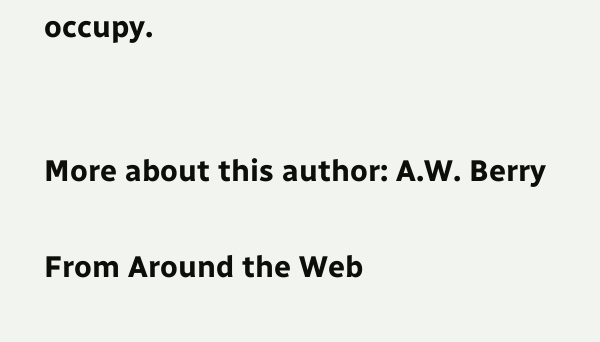occupy.


More about this author: A.W. Berry

From Around the Web